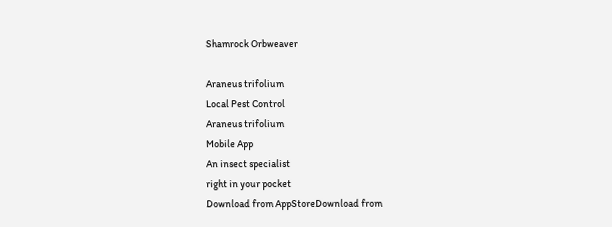Shamrock Orbweaver

Araneus trifolium
Local Pest Control
Araneus trifolium
Mobile App
An insect specialist
right in your pocket
Download from AppStoreDownload from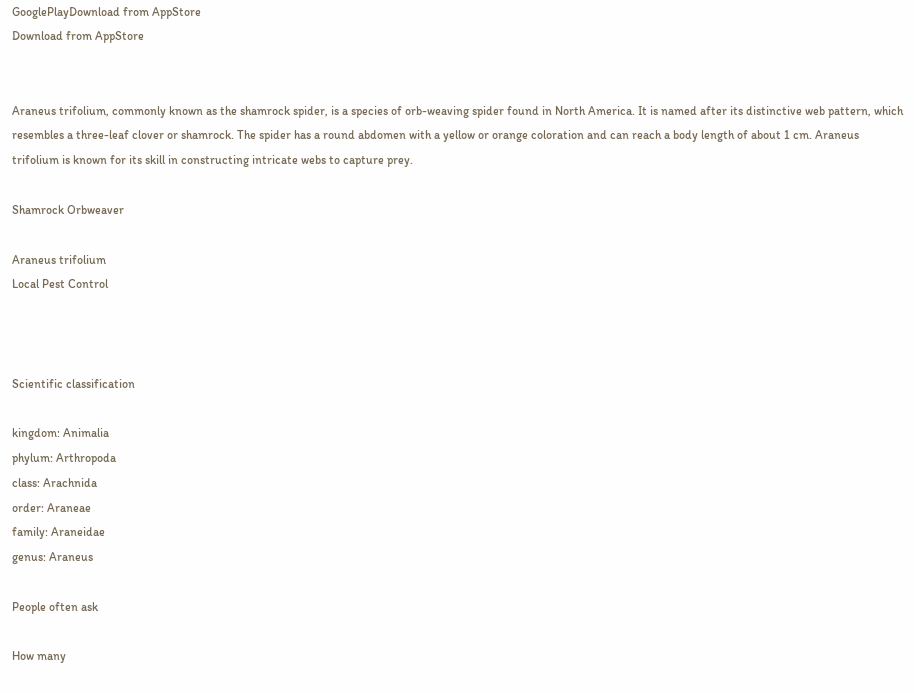GooglePlayDownload from AppStore
Download from AppStore


Araneus trifolium, commonly known as the shamrock spider, is a species of orb-weaving spider found in North America. It is named after its distinctive web pattern, which resembles a three-leaf clover or shamrock. The spider has a round abdomen with a yellow or orange coloration and can reach a body length of about 1 cm. Araneus trifolium is known for its skill in constructing intricate webs to capture prey.

Shamrock Orbweaver

Araneus trifolium
Local Pest Control



Scientific classification

kingdom: Animalia
phylum: Arthropoda
class: Arachnida
order: Araneae
family: Araneidae
genus: Araneus

People often ask

How many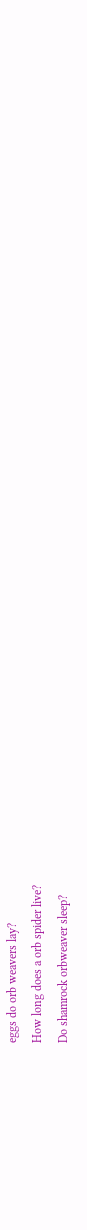eggs do orb weavers lay?
How long does a orb spider live?
Do shamrock orbweaver sleep?